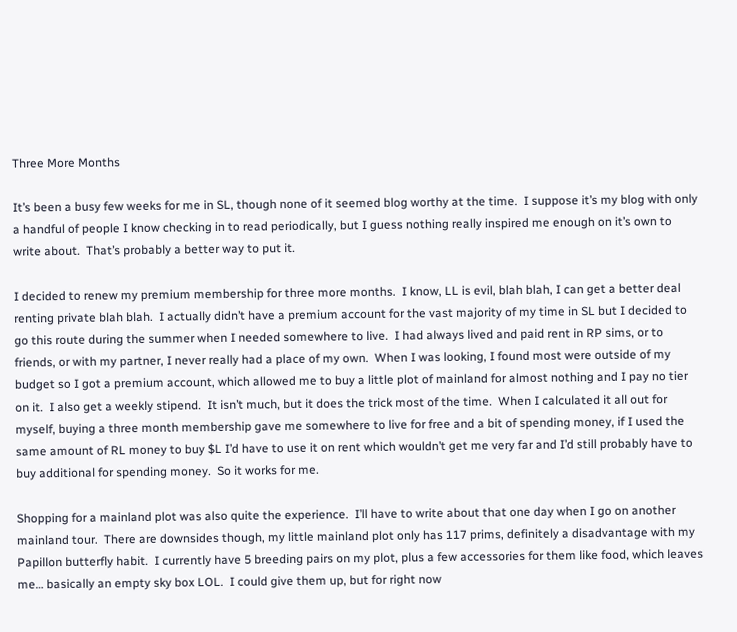Three More Months

It’s been a busy few weeks for me in SL, though none of it seemed blog worthy at the time.  I suppose it’s my blog with only a handful of people I know checking in to read periodically, but I guess nothing really inspired me enough on it’s own to write about.  That’s probably a better way to put it.

I decided to renew my premium membership for three more months.  I know, LL is evil, blah blah, I can get a better deal renting private blah blah.  I actually didn’t have a premium account for the vast majority of my time in SL but I decided to go this route during the summer when I needed somewhere to live.  I had always lived and paid rent in RP sims, or to friends, or with my partner, I never really had a place of my own.  When I was looking, I found most were outside of my budget so I got a premium account, which allowed me to buy a little plot of mainland for almost nothing and I pay no tier on it.  I also get a weekly stipend.  It isn’t much, but it does the trick most of the time.  When I calculated it all out for myself, buying a three month membership gave me somewhere to live for free and a bit of spending money, if I used the same amount of RL money to buy $L I’d have to use it on rent which wouldn’t get me very far and I’d still probably have to buy additional for spending money.  So it works for me.

Shopping for a mainland plot was also quite the experience.  I’ll have to write about that one day when I go on another mainland tour.  There are downsides though, my little mainland plot only has 117 prims, definitely a disadvantage with my Papillon butterfly habit.  I currently have 5 breeding pairs on my plot, plus a few accessories for them like food, which leaves me… basically an empty sky box LOL.  I could give them up, but for right now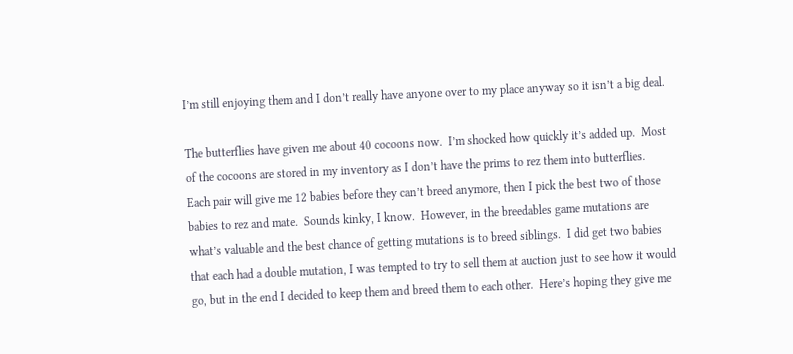I’m still enjoying them and I don’t really have anyone over to my place anyway so it isn’t a big deal.

The butterflies have given me about 40 cocoons now.  I’m shocked how quickly it’s added up.  Most of the cocoons are stored in my inventory as I don’t have the prims to rez them into butterflies.  Each pair will give me 12 babies before they can’t breed anymore, then I pick the best two of those babies to rez and mate.  Sounds kinky, I know.  However, in the breedables game mutations are what’s valuable and the best chance of getting mutations is to breed siblings.  I did get two babies that each had a double mutation, I was tempted to try to sell them at auction just to see how it would go, but in the end I decided to keep them and breed them to each other.  Here’s hoping they give me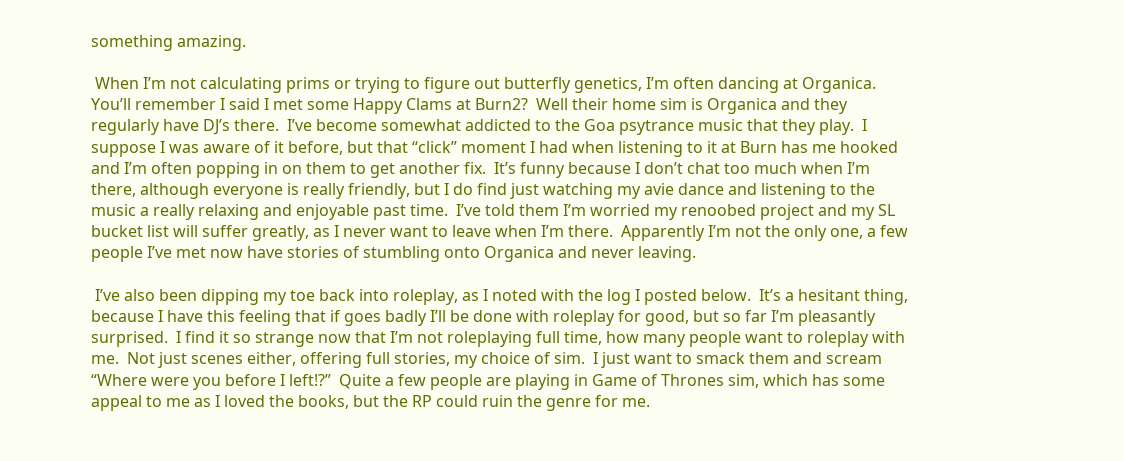something amazing.

 When I’m not calculating prims or trying to figure out butterfly genetics, I’m often dancing at Organica.  You’ll remember I said I met some Happy Clams at Burn2?  Well their home sim is Organica and they regularly have DJ’s there.  I’ve become somewhat addicted to the Goa psytrance music that they play.  I suppose I was aware of it before, but that “click” moment I had when listening to it at Burn has me hooked and I’m often popping in on them to get another fix.  It’s funny because I don’t chat too much when I’m there, although everyone is really friendly, but I do find just watching my avie dance and listening to the music a really relaxing and enjoyable past time.  I’ve told them I’m worried my renoobed project and my SL bucket list will suffer greatly, as I never want to leave when I’m there.  Apparently I’m not the only one, a few people I’ve met now have stories of stumbling onto Organica and never leaving.

 I’ve also been dipping my toe back into roleplay, as I noted with the log I posted below.  It’s a hesitant thing, because I have this feeling that if goes badly I’ll be done with roleplay for good, but so far I’m pleasantly surprised.  I find it so strange now that I’m not roleplaying full time, how many people want to roleplay with me.  Not just scenes either, offering full stories, my choice of sim.  I just want to smack them and scream “Where were you before I left!?”  Quite a few people are playing in Game of Thrones sim, which has some appeal to me as I loved the books, but the RP could ruin the genre for me.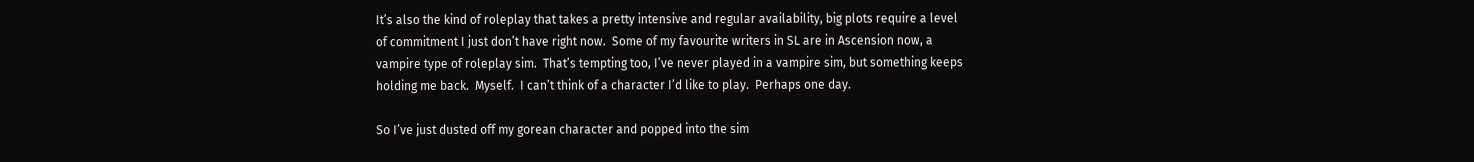It’s also the kind of roleplay that takes a pretty intensive and regular availability, big plots require a level of commitment I just don’t have right now.  Some of my favourite writers in SL are in Ascension now, a vampire type of roleplay sim.  That’s tempting too, I’ve never played in a vampire sim, but something keeps holding me back.  Myself.  I can’t think of a character I’d like to play.  Perhaps one day.

So I’ve just dusted off my gorean character and popped into the sim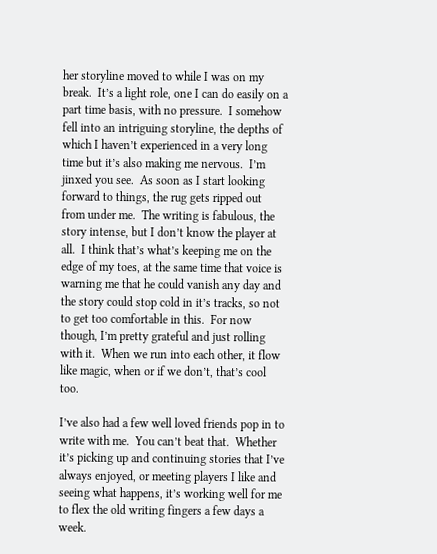her storyline moved to while I was on my break.  It’s a light role, one I can do easily on a part time basis, with no pressure.  I somehow fell into an intriguing storyline, the depths of which I haven’t experienced in a very long time but it’s also making me nervous.  I’m jinxed you see.  As soon as I start looking forward to things, the rug gets ripped out from under me.  The writing is fabulous, the story intense, but I don’t know the player at all.  I think that’s what’s keeping me on the edge of my toes, at the same time that voice is warning me that he could vanish any day and the story could stop cold in it’s tracks, so not to get too comfortable in this.  For now though, I’m pretty grateful and just rolling with it.  When we run into each other, it flow like magic, when or if we don’t, that’s cool too.

I’ve also had a few well loved friends pop in to write with me.  You can’t beat that.  Whether it’s picking up and continuing stories that I’ve always enjoyed, or meeting players I like and seeing what happens, it’s working well for me to flex the old writing fingers a few days a week.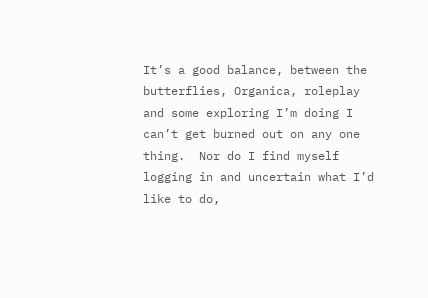It’s a good balance, between the butterflies, Organica, roleplay and some exploring I’m doing I can’t get burned out on any one thing.  Nor do I find myself logging in and uncertain what I’d like to do,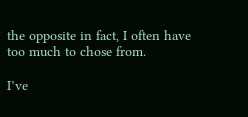the opposite in fact, I often have too much to chose from.

I’ve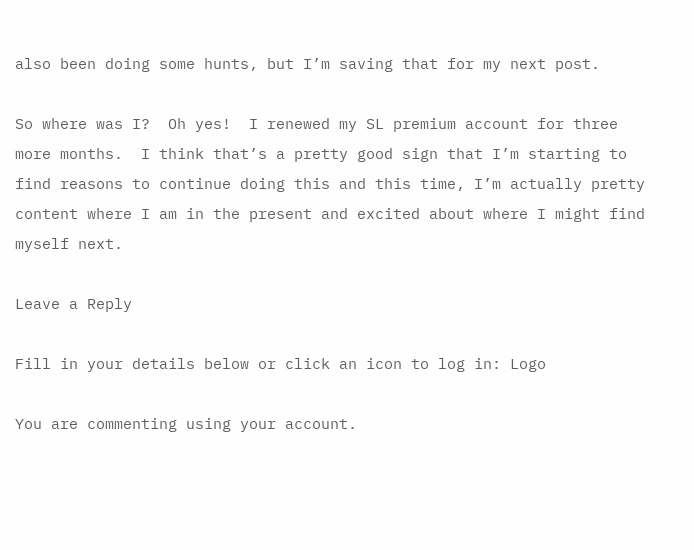also been doing some hunts, but I’m saving that for my next post.

So where was I?  Oh yes!  I renewed my SL premium account for three more months.  I think that’s a pretty good sign that I’m starting to find reasons to continue doing this and this time, I’m actually pretty content where I am in the present and excited about where I might find myself next.

Leave a Reply

Fill in your details below or click an icon to log in: Logo

You are commenting using your account.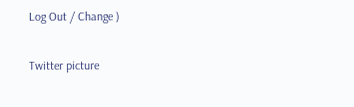Log Out / Change )

Twitter picture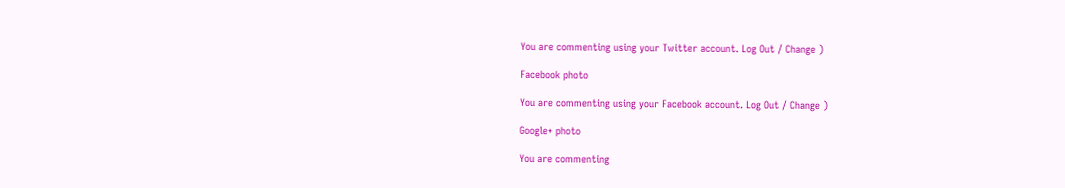You are commenting using your Twitter account. Log Out / Change )

Facebook photo

You are commenting using your Facebook account. Log Out / Change )

Google+ photo

You are commenting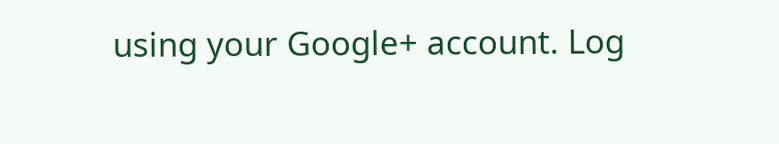using your Google+ account. Log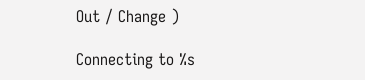Out / Change )

Connecting to %s